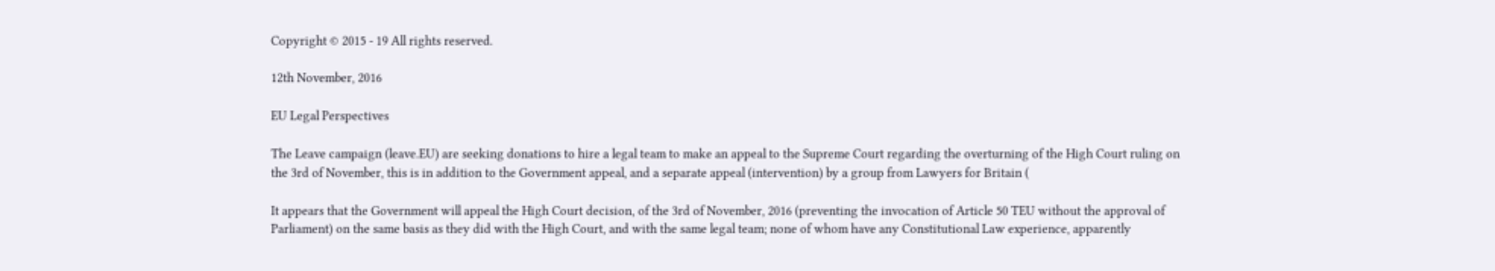Copyright © 2015 - 19 All rights reserved.

12th November, 2016

EU Legal Perspectives

The Leave campaign (leave.EU) are seeking donations to hire a legal team to make an appeal to the Supreme Court regarding the overturning of the High Court ruling on the 3rd of November, this is in addition to the Government appeal, and a separate appeal (intervention) by a group from Lawyers for Britain (

It appears that the Government will appeal the High Court decision, of the 3rd of November, 2016 (preventing the invocation of Article 50 TEU without the approval of Parliament) on the same basis as they did with the High Court, and with the same legal team; none of whom have any Constitutional Law experience, apparently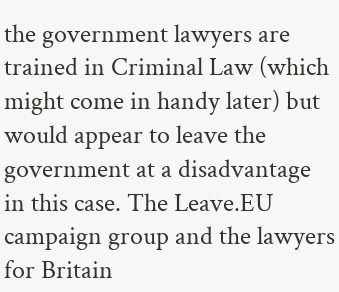the government lawyers are trained in Criminal Law (which might come in handy later) but would appear to leave the government at a disadvantage in this case. The Leave.EU campaign group and the lawyers for Britain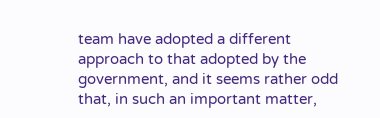team have adopted a different approach to that adopted by the government, and it seems rather odd that, in such an important matter,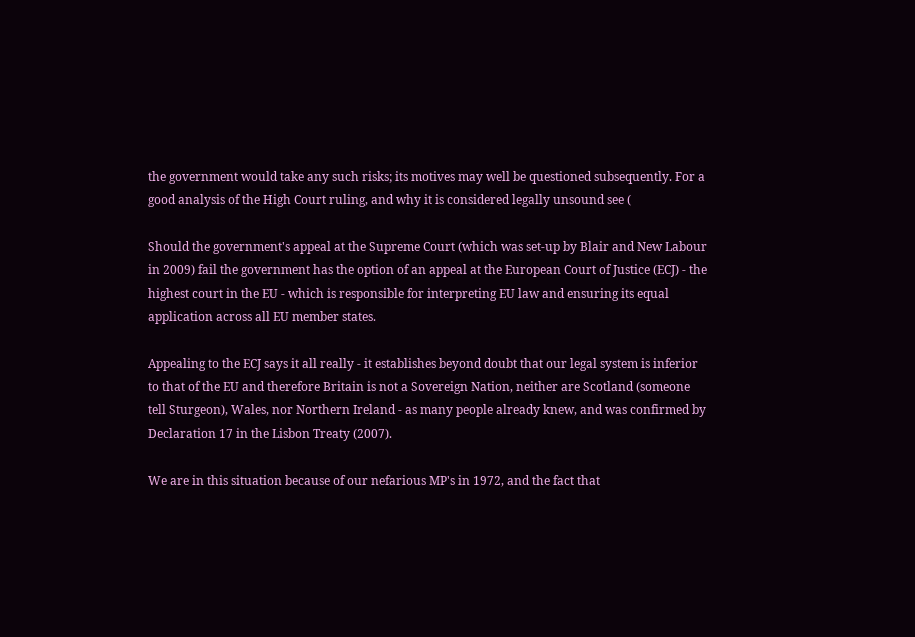the government would take any such risks; its motives may well be questioned subsequently. For a good analysis of the High Court ruling, and why it is considered legally unsound see (

Should the government's appeal at the Supreme Court (which was set-up by Blair and New Labour in 2009) fail the government has the option of an appeal at the European Court of Justice (ECJ) - the highest court in the EU - which is responsible for interpreting EU law and ensuring its equal application across all EU member states.

Appealing to the ECJ says it all really - it establishes beyond doubt that our legal system is inferior to that of the EU and therefore Britain is not a Sovereign Nation, neither are Scotland (someone tell Sturgeon), Wales, nor Northern Ireland - as many people already knew, and was confirmed by Declaration 17 in the Lisbon Treaty (2007).

We are in this situation because of our nefarious MP's in 1972, and the fact that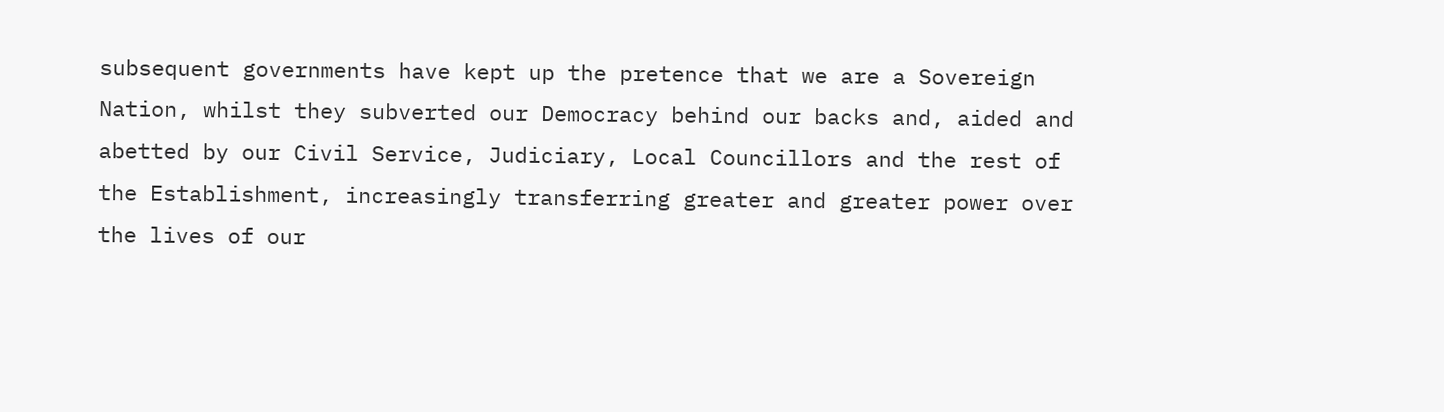subsequent governments have kept up the pretence that we are a Sovereign Nation, whilst they subverted our Democracy behind our backs and, aided and abetted by our Civil Service, Judiciary, Local Councillors and the rest of the Establishment, increasingly transferring greater and greater power over the lives of our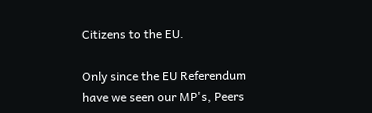Citizens to the EU.

Only since the EU Referendum have we seen our MP's, Peers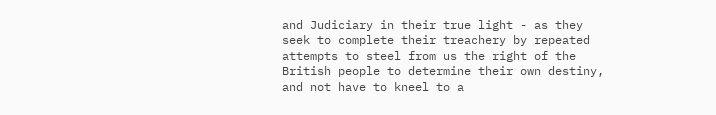and Judiciary in their true light - as they seek to complete their treachery by repeated attempts to steel from us the right of the British people to determine their own destiny, and not have to kneel to a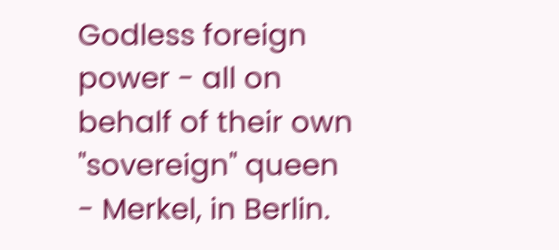Godless foreign power - all on behalf of their own "sovereign" queen - Merkel, in Berlin.